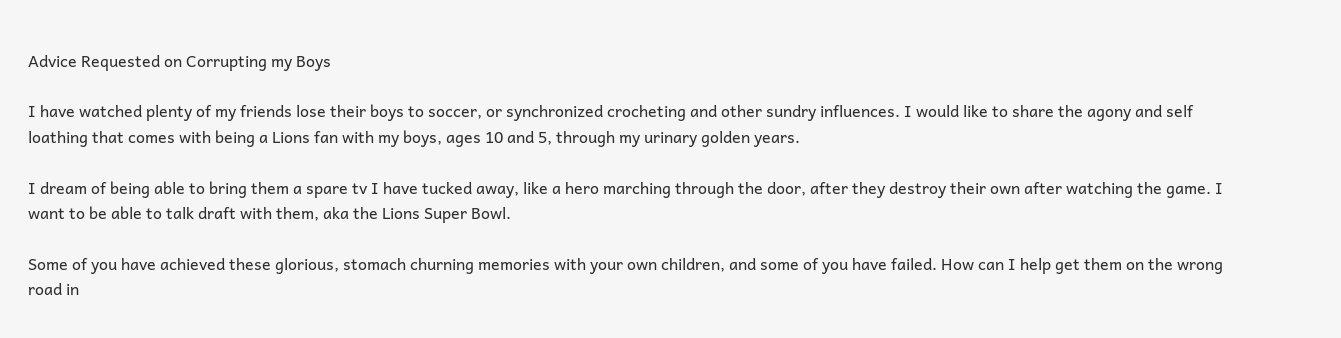Advice Requested on Corrupting my Boys

I have watched plenty of my friends lose their boys to soccer, or synchronized crocheting and other sundry influences. I would like to share the agony and self loathing that comes with being a Lions fan with my boys, ages 10 and 5, through my urinary golden years.

I dream of being able to bring them a spare tv I have tucked away, like a hero marching through the door, after they destroy their own after watching the game. I want to be able to talk draft with them, aka the Lions Super Bowl.

Some of you have achieved these glorious, stomach churning memories with your own children, and some of you have failed. How can I help get them on the wrong road in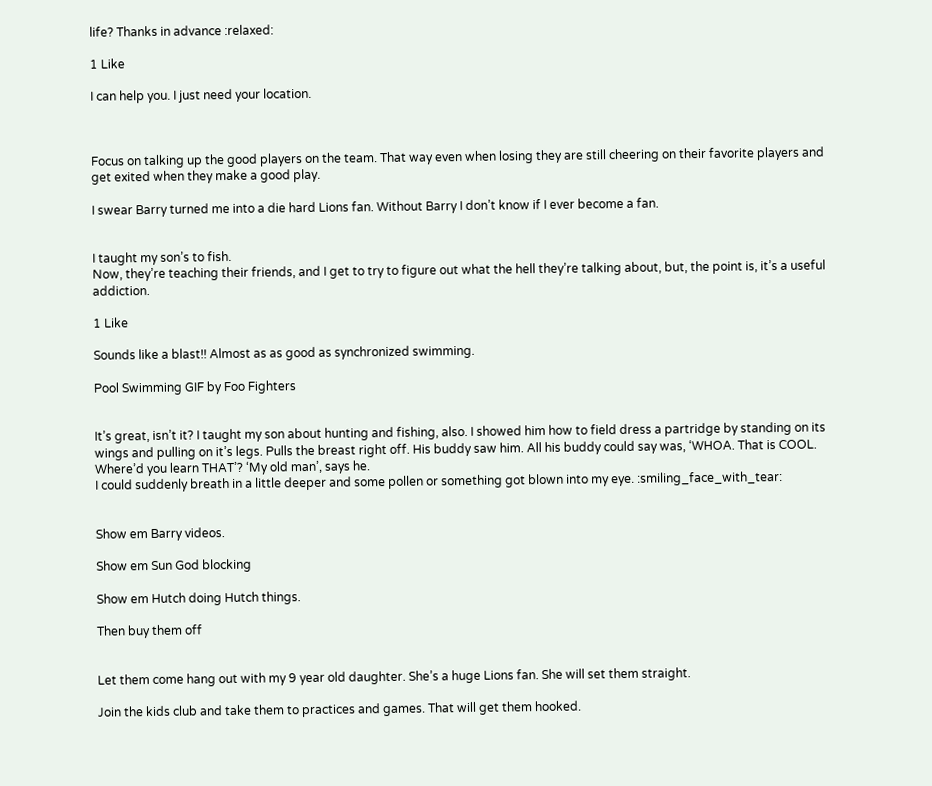life? Thanks in advance :relaxed:

1 Like

I can help you. I just need your location.



Focus on talking up the good players on the team. That way even when losing they are still cheering on their favorite players and get exited when they make a good play.

I swear Barry turned me into a die hard Lions fan. Without Barry I don’t know if I ever become a fan.


I taught my son’s to fish.
Now, they’re teaching their friends, and I get to try to figure out what the hell they’re talking about, but, the point is, it’s a useful addiction.

1 Like

Sounds like a blast!! Almost as as good as synchronized swimming.

Pool Swimming GIF by Foo Fighters


It’s great, isn’t it? I taught my son about hunting and fishing, also. I showed him how to field dress a partridge by standing on its wings and pulling on it’s legs. Pulls the breast right off. His buddy saw him. All his buddy could say was, ‘WHOA. That is COOL. Where’d you learn THAT’? ‘My old man’, says he.
I could suddenly breath in a little deeper and some pollen or something got blown into my eye. :smiling_face_with_tear:


Show em Barry videos.

Show em Sun God blocking

Show em Hutch doing Hutch things.

Then buy them off


Let them come hang out with my 9 year old daughter. She’s a huge Lions fan. She will set them straight.

Join the kids club and take them to practices and games. That will get them hooked.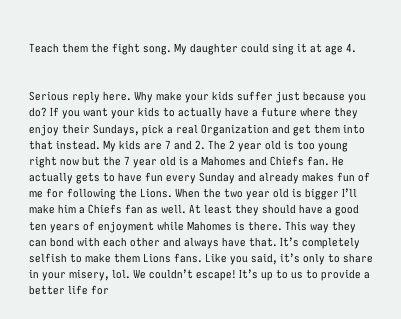Teach them the fight song. My daughter could sing it at age 4.


Serious reply here. Why make your kids suffer just because you do? If you want your kids to actually have a future where they enjoy their Sundays, pick a real Organization and get them into that instead. My kids are 7 and 2. The 2 year old is too young right now but the 7 year old is a Mahomes and Chiefs fan. He actually gets to have fun every Sunday and already makes fun of me for following the Lions. When the two year old is bigger I’ll make him a Chiefs fan as well. At least they should have a good ten years of enjoyment while Mahomes is there. This way they can bond with each other and always have that. It’s completely selfish to make them Lions fans. Like you said, it’s only to share in your misery, lol. We couldn’t escape! It’s up to us to provide a better life for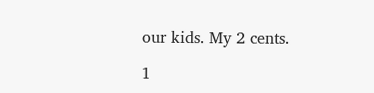our kids. My 2 cents.

1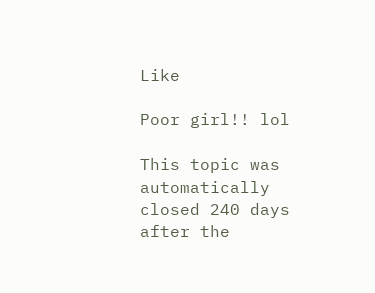Like

Poor girl!! lol

This topic was automatically closed 240 days after the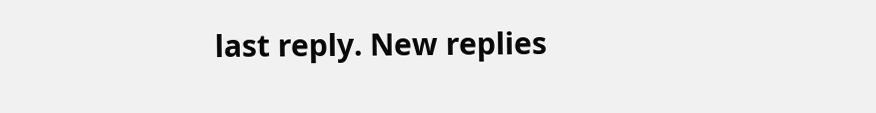last reply. New replies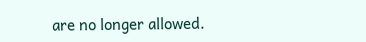are no longer allowed.